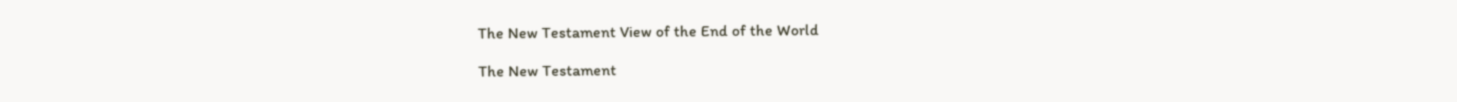The New Testament View of the End of the World

The New Testament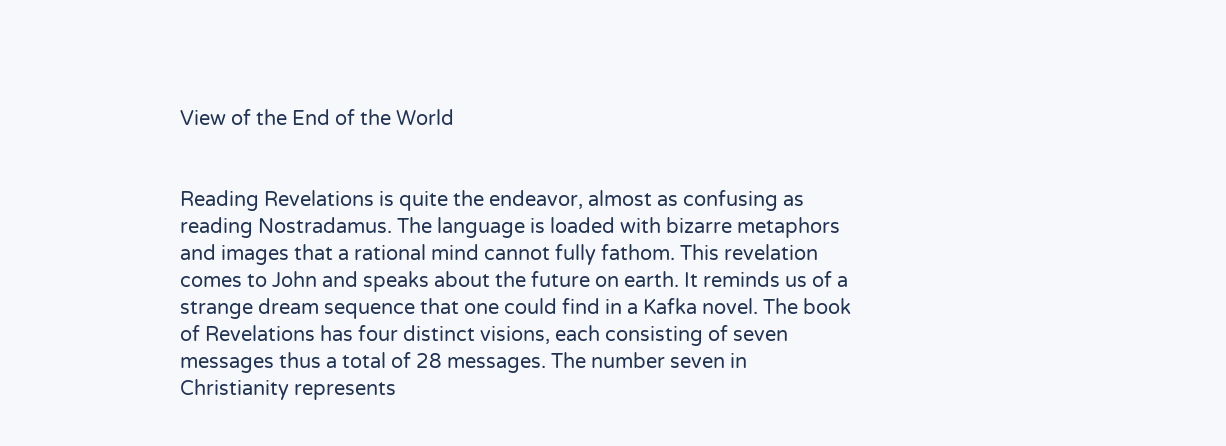View of the End of the World


Reading Revelations is quite the endeavor, almost as confusing as reading Nostradamus. The language is loaded with bizarre metaphors and images that a rational mind cannot fully fathom. This revelation comes to John and speaks about the future on earth. It reminds us of a strange dream sequence that one could find in a Kafka novel. The book of Revelations has four distinct visions, each consisting of seven messages thus a total of 28 messages. The number seven in Christianity represents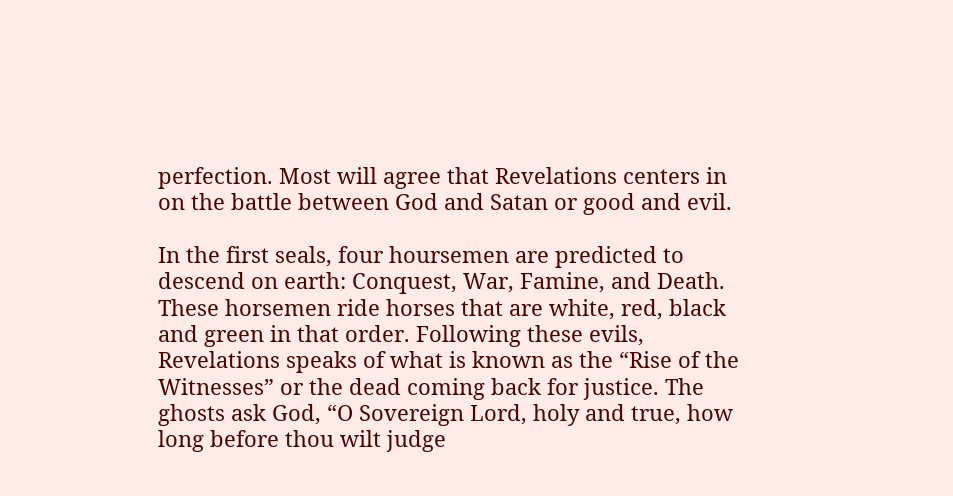perfection. Most will agree that Revelations centers in on the battle between God and Satan or good and evil.

In the first seals, four hoursemen are predicted to descend on earth: Conquest, War, Famine, and Death. These horsemen ride horses that are white, red, black and green in that order. Following these evils, Revelations speaks of what is known as the “Rise of the Witnesses” or the dead coming back for justice. The ghosts ask God, “O Sovereign Lord, holy and true, how long before thou wilt judge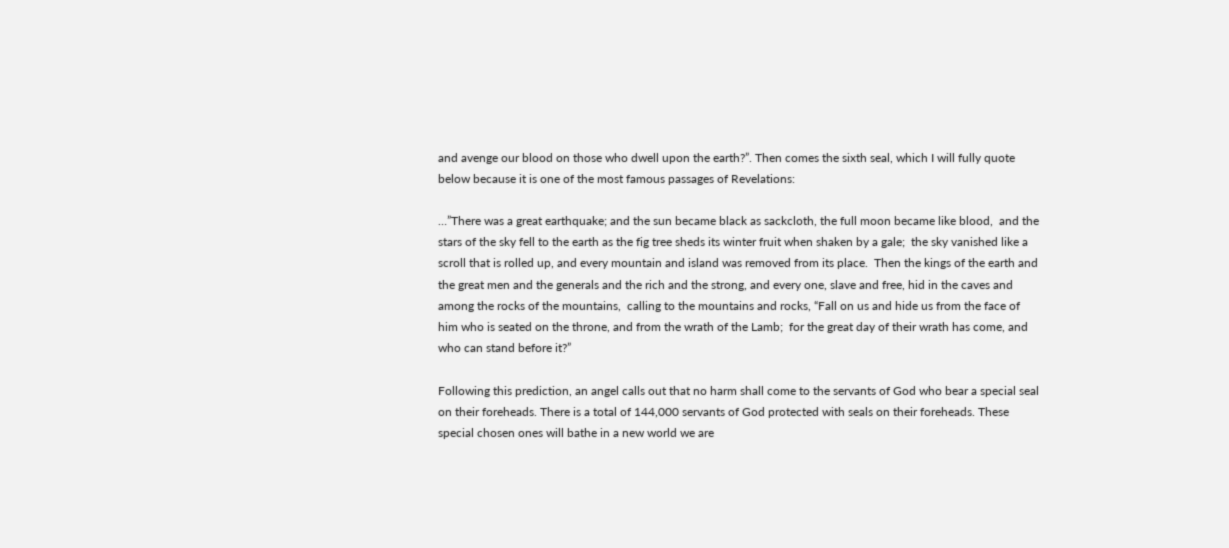and avenge our blood on those who dwell upon the earth?”. Then comes the sixth seal, which I will fully quote below because it is one of the most famous passages of Revelations:

…”There was a great earthquake; and the sun became black as sackcloth, the full moon became like blood,  and the stars of the sky fell to the earth as the fig tree sheds its winter fruit when shaken by a gale;  the sky vanished like a scroll that is rolled up, and every mountain and island was removed from its place.  Then the kings of the earth and the great men and the generals and the rich and the strong, and every one, slave and free, hid in the caves and among the rocks of the mountains,  calling to the mountains and rocks, “Fall on us and hide us from the face of him who is seated on the throne, and from the wrath of the Lamb;  for the great day of their wrath has come, and who can stand before it?”

Following this prediction, an angel calls out that no harm shall come to the servants of God who bear a special seal on their foreheads. There is a total of 144,000 servants of God protected with seals on their foreheads. These special chosen ones will bathe in a new world we are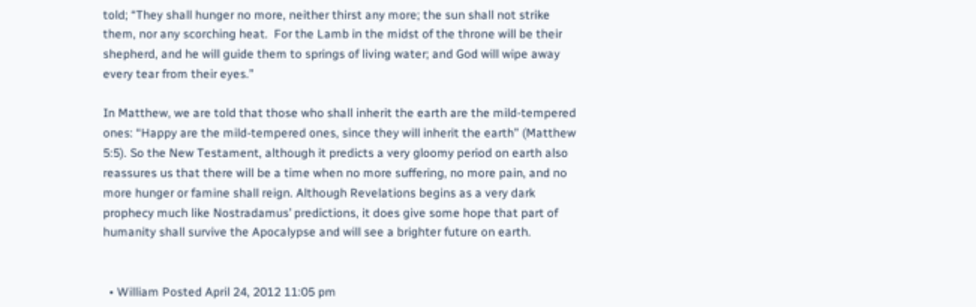told; “They shall hunger no more, neither thirst any more; the sun shall not strike them, nor any scorching heat.  For the Lamb in the midst of the throne will be their shepherd, and he will guide them to springs of living water; and God will wipe away every tear from their eyes.”

In Matthew, we are told that those who shall inherit the earth are the mild-tempered ones: “Happy are the mild-tempered ones, since they will inherit the earth” (Matthew 5:5). So the New Testament, although it predicts a very gloomy period on earth also reassures us that there will be a time when no more suffering, no more pain, and no more hunger or famine shall reign. Although Revelations begins as a very dark prophecy much like Nostradamus’ predictions, it does give some hope that part of humanity shall survive the Apocalypse and will see a brighter future on earth.


  • William Posted April 24, 2012 11:05 pm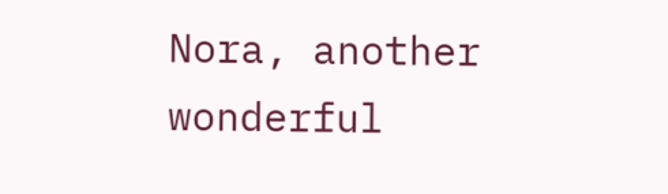Nora, another wonderful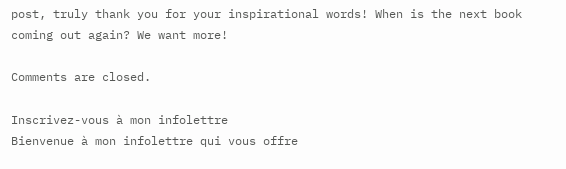post, truly thank you for your inspirational words! When is the next book coming out again? We want more!

Comments are closed.

Inscrivez-vous à mon infolettre
Bienvenue à mon infolettre qui vous offre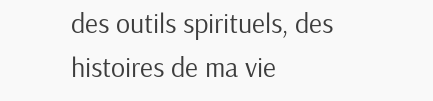des outils spirituels, des histoires de ma vie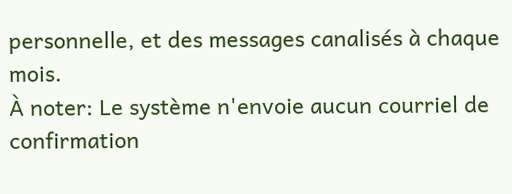personnelle, et des messages canalisés à chaque mois.
À noter: Le système n'envoie aucun courriel de confirmation